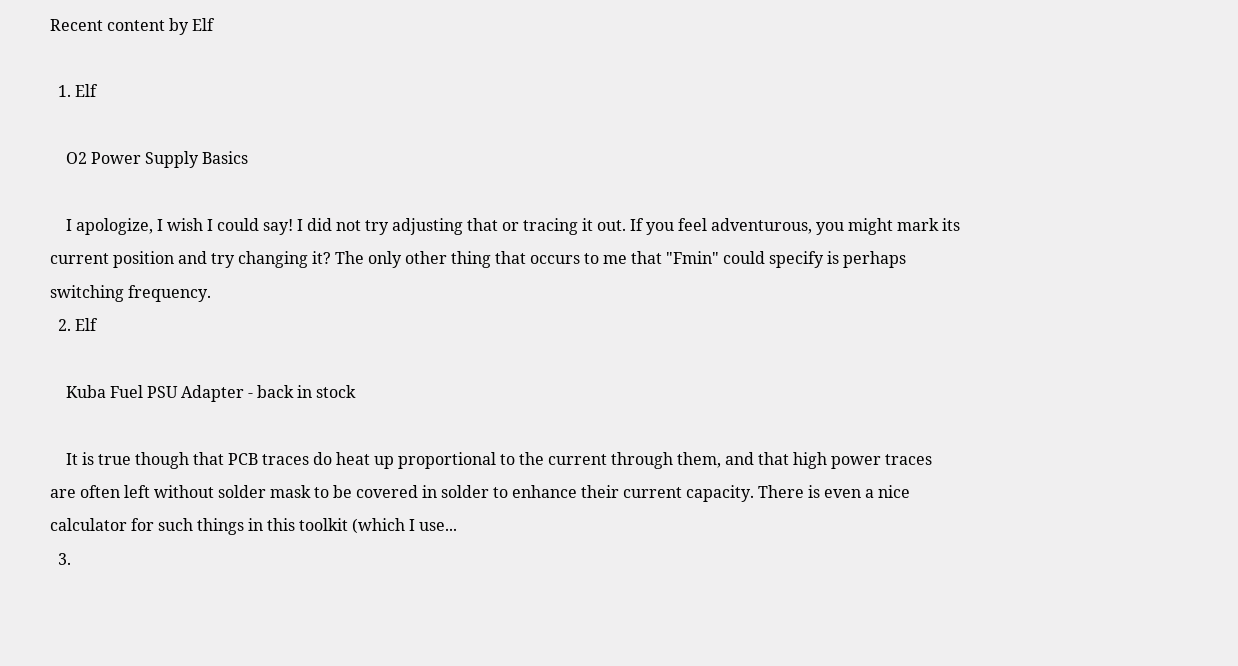Recent content by Elf

  1. Elf

    O2 Power Supply Basics

    I apologize, I wish I could say! I did not try adjusting that or tracing it out. If you feel adventurous, you might mark its current position and try changing it? The only other thing that occurs to me that "Fmin" could specify is perhaps switching frequency.
  2. Elf

    Kuba Fuel PSU Adapter - back in stock

    It is true though that PCB traces do heat up proportional to the current through them, and that high power traces are often left without solder mask to be covered in solder to enhance their current capacity. There is even a nice calculator for such things in this toolkit (which I use...
  3.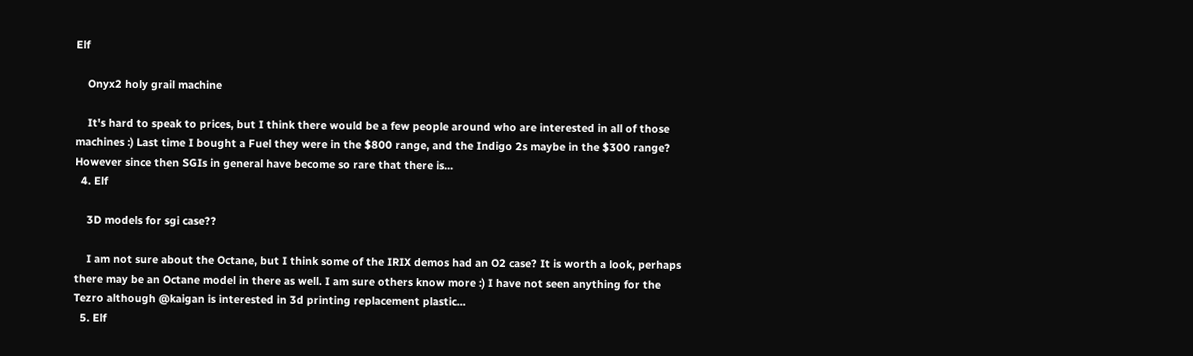Elf

    Onyx2 holy grail machine

    It's hard to speak to prices, but I think there would be a few people around who are interested in all of those machines :) Last time I bought a Fuel they were in the $800 range, and the Indigo 2s maybe in the $300 range? However since then SGIs in general have become so rare that there is...
  4. Elf

    3D models for sgi case??

    I am not sure about the Octane, but I think some of the IRIX demos had an O2 case? It is worth a look, perhaps there may be an Octane model in there as well. I am sure others know more :) I have not seen anything for the Tezro although @kaigan is interested in 3d printing replacement plastic...
  5. Elf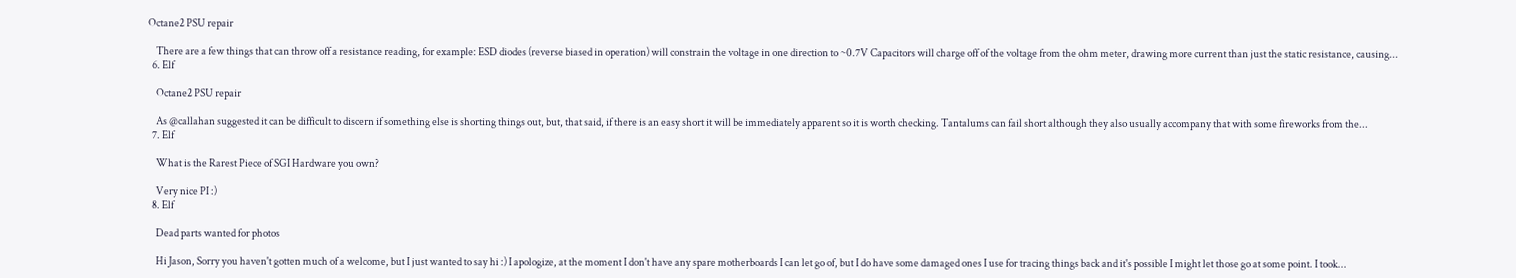Octane2 PSU repair

    There are a few things that can throw off a resistance reading, for example: ESD diodes (reverse biased in operation) will constrain the voltage in one direction to ~0.7V Capacitors will charge off of the voltage from the ohm meter, drawing more current than just the static resistance, causing...
  6. Elf

    Octane2 PSU repair

    As @callahan suggested it can be difficult to discern if something else is shorting things out, but, that said, if there is an easy short it will be immediately apparent so it is worth checking. Tantalums can fail short although they also usually accompany that with some fireworks from the...
  7. Elf

    What is the Rarest Piece of SGI Hardware you own?

    Very nice PI :)
  8. Elf

    Dead parts wanted for photos

    Hi Jason, Sorry you haven't gotten much of a welcome, but I just wanted to say hi :) I apologize, at the moment I don't have any spare motherboards I can let go of, but I do have some damaged ones I use for tracing things back and it's possible I might let those go at some point. I took...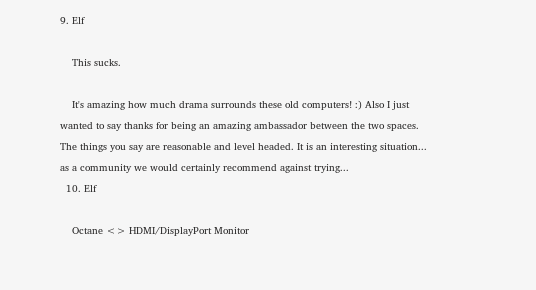9. Elf

    This sucks.

    It's amazing how much drama surrounds these old computers! :) Also I just wanted to say thanks for being an amazing ambassador between the two spaces. The things you say are reasonable and level headed. It is an interesting situation... as a community we would certainly recommend against trying...
  10. Elf

    Octane <> HDMI/DisplayPort Monitor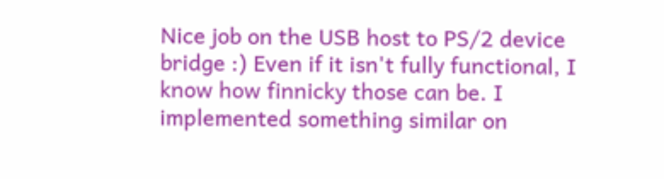Nice job on the USB host to PS/2 device bridge :) Even if it isn't fully functional, I know how finnicky those can be. I implemented something similar on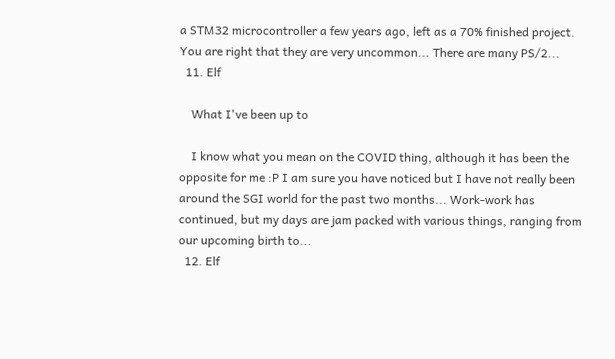a STM32 microcontroller a few years ago, left as a 70% finished project. You are right that they are very uncommon... There are many PS/2...
  11. Elf

    What I've been up to

    I know what you mean on the COVID thing, although it has been the opposite for me :P I am sure you have noticed but I have not really been around the SGI world for the past two months... Work-work has continued, but my days are jam packed with various things, ranging from our upcoming birth to...
  12. Elf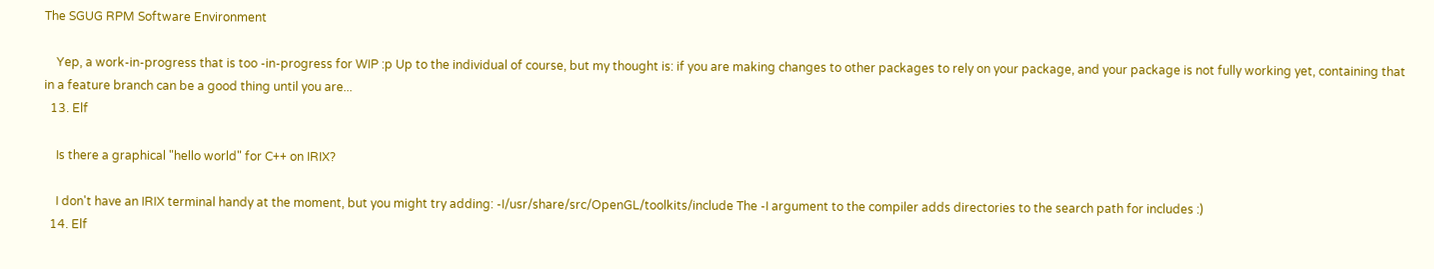The SGUG RPM Software Environment

    Yep, a work-in-progress that is too -in-progress for WIP :p Up to the individual of course, but my thought is: if you are making changes to other packages to rely on your package, and your package is not fully working yet, containing that in a feature branch can be a good thing until you are...
  13. Elf

    Is there a graphical "hello world" for C++ on IRIX?

    I don't have an IRIX terminal handy at the moment, but you might try adding: -I/usr/share/src/OpenGL/toolkits/include The -I argument to the compiler adds directories to the search path for includes :)
  14. Elf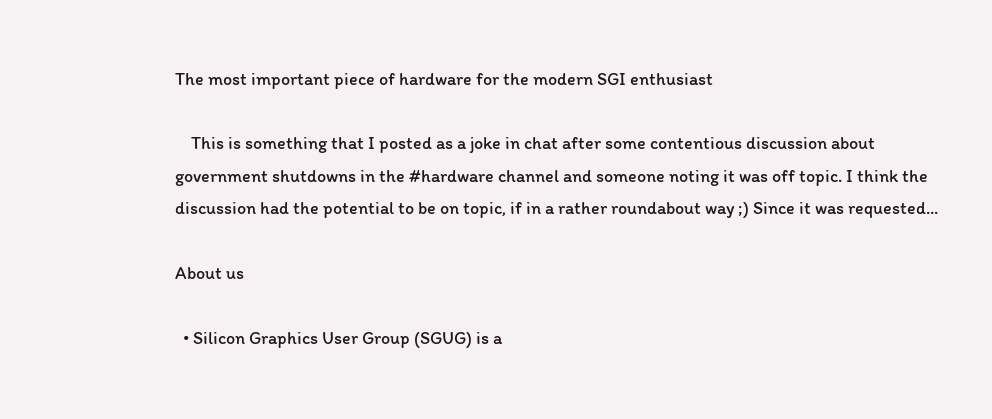The most important piece of hardware for the modern SGI enthusiast

    This is something that I posted as a joke in chat after some contentious discussion about government shutdowns in the #hardware channel and someone noting it was off topic. I think the discussion had the potential to be on topic, if in a rather roundabout way ;) Since it was requested...

About us

  • Silicon Graphics User Group (SGUG) is a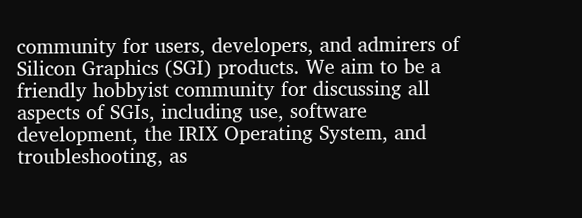community for users, developers, and admirers of Silicon Graphics (SGI) products. We aim to be a friendly hobbyist community for discussing all aspects of SGIs, including use, software development, the IRIX Operating System, and troubleshooting, as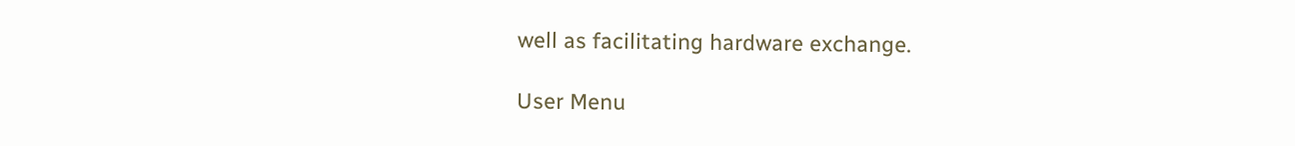well as facilitating hardware exchange.

User Menu